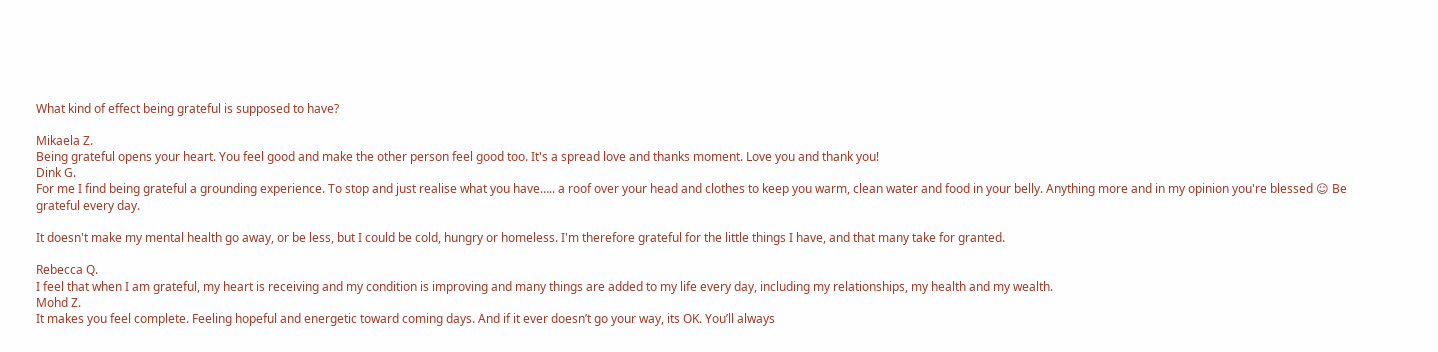What kind of effect being grateful is supposed to have?

Mikaela Z.
Being grateful opens your heart. You feel good and make the other person feel good too. It's a spread love and thanks moment. Love you and thank you!
Dink G.
For me I find being grateful a grounding experience. To stop and just realise what you have….. a roof over your head and clothes to keep you warm, clean water and food in your belly. Anything more and in my opinion you're blessed ☺ Be grateful every day.

It doesn't make my mental health go away, or be less, but I could be cold, hungry or homeless. I'm therefore grateful for the little things I have, and that many take for granted.

Rebecca Q.
I feel that when I am grateful, my heart is receiving and my condition is improving and many things are added to my life every day, including my relationships, my health and my wealth.
Mohd Z.
It makes you feel complete. Feeling hopeful and energetic toward coming days. And if it ever doesn’t go your way, its OK. You’ll always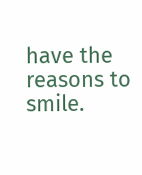have the reasons to smile.